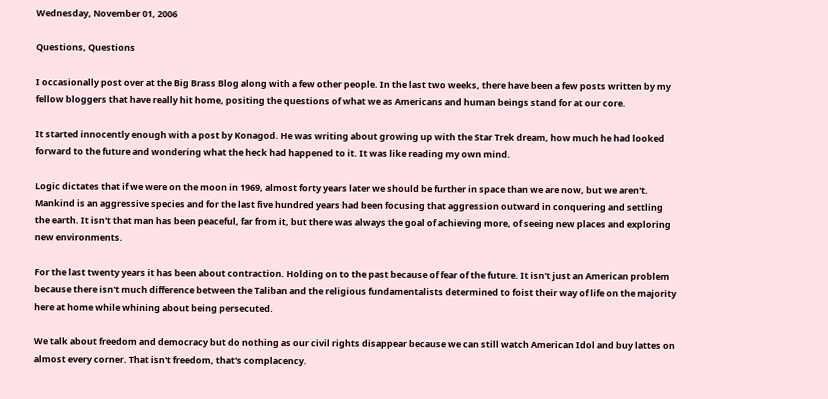Wednesday, November 01, 2006

Questions, Questions

I occasionally post over at the Big Brass Blog along with a few other people. In the last two weeks, there have been a few posts written by my fellow bloggers that have really hit home, positing the questions of what we as Americans and human beings stand for at our core.

It started innocently enough with a post by Konagod. He was writing about growing up with the Star Trek dream, how much he had looked forward to the future and wondering what the heck had happened to it. It was like reading my own mind.

Logic dictates that if we were on the moon in 1969, almost forty years later we should be further in space than we are now, but we aren't. Mankind is an aggressive species and for the last five hundred years had been focusing that aggression outward in conquering and settling the earth. It isn't that man has been peaceful, far from it, but there was always the goal of achieving more, of seeing new places and exploring new environments.

For the last twenty years it has been about contraction. Holding on to the past because of fear of the future. It isn't just an American problem because there isn't much difference between the Taliban and the religious fundamentalists determined to foist their way of life on the majority here at home while whining about being persecuted.

We talk about freedom and democracy but do nothing as our civil rights disappear because we can still watch American Idol and buy lattes on almost every corner. That isn't freedom, that's complacency.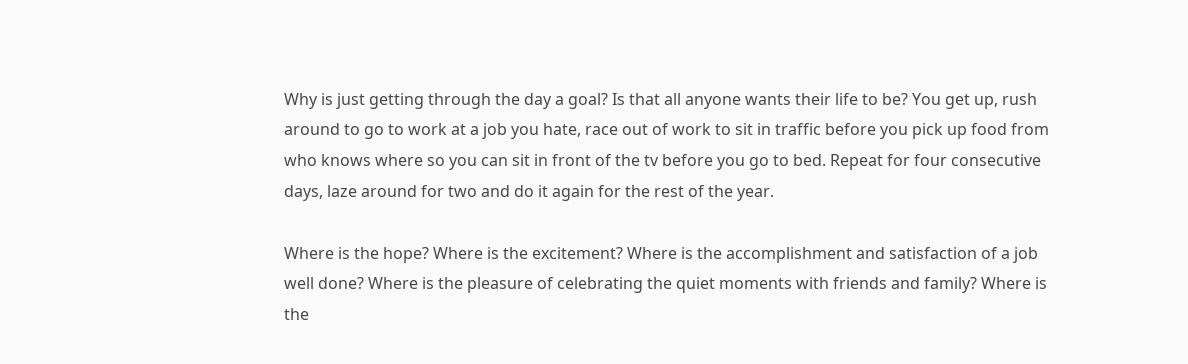Why is just getting through the day a goal? Is that all anyone wants their life to be? You get up, rush around to go to work at a job you hate, race out of work to sit in traffic before you pick up food from who knows where so you can sit in front of the tv before you go to bed. Repeat for four consecutive days, laze around for two and do it again for the rest of the year.

Where is the hope? Where is the excitement? Where is the accomplishment and satisfaction of a job well done? Where is the pleasure of celebrating the quiet moments with friends and family? Where is the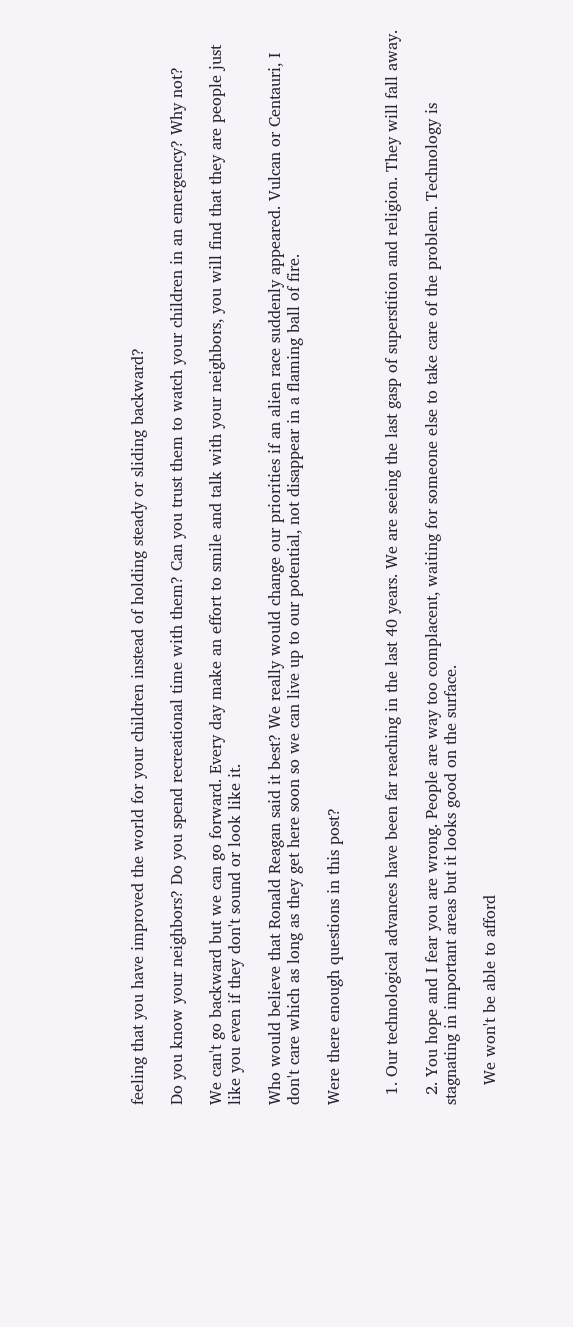feeling that you have improved the world for your children instead of holding steady or sliding backward?

Do you know your neighbors? Do you spend recreational time with them? Can you trust them to watch your children in an emergency? Why not?

We can't go backward but we can go forward. Every day make an effort to smile and talk with your neighbors, you will find that they are people just like you even if they don't sound or look like it.

Who would believe that Ronald Reagan said it best? We really would change our priorities if an alien race suddenly appeared. Vulcan or Centauri, I don't care which as long as they get here soon so we can live up to our potential, not disappear in a flaming ball of fire.

Were there enough questions in this post?


  1. Our technological advances have been far reaching in the last 40 years. We are seeing the last gasp of superstition and religion. They will fall away.

  2. You hope and I fear you are wrong. People are way too complacent, waiting for someone else to take care of the problem. Technology is stagnating in important areas but it looks good on the surface.

    We won't be able to afford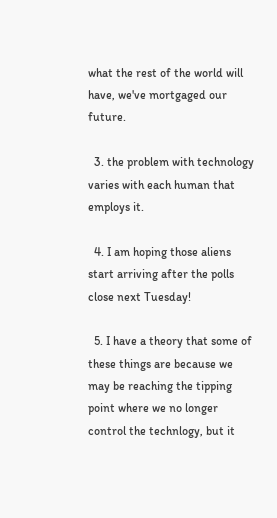what the rest of the world will have, we've mortgaged our future.

  3. the problem with technology varies with each human that employs it.

  4. I am hoping those aliens start arriving after the polls close next Tuesday!

  5. I have a theory that some of these things are because we may be reaching the tipping point where we no longer control the technlogy, but it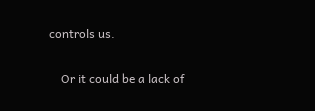controls us.

    Or it could be a lack of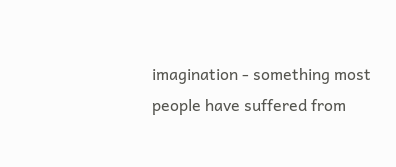imagination - something most people have suffered from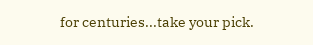for centuries...take your pick.